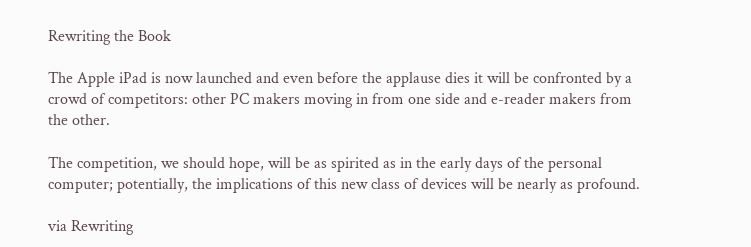Rewriting the Book

The Apple iPad is now launched and even before the applause dies it will be confronted by a crowd of competitors: other PC makers moving in from one side and e-reader makers from the other.

The competition, we should hope, will be as spirited as in the early days of the personal computer; potentially, the implications of this new class of devices will be nearly as profound.

via Rewriting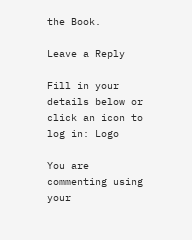the Book.

Leave a Reply

Fill in your details below or click an icon to log in: Logo

You are commenting using your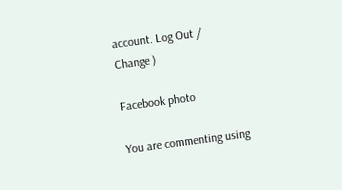account. Log Out /  Change )

Facebook photo

You are commenting using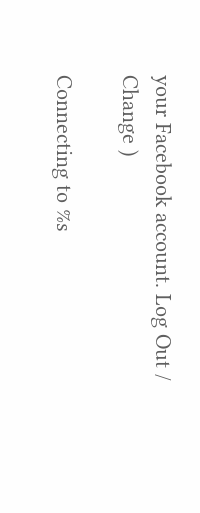your Facebook account. Log Out /  Change )

Connecting to %s